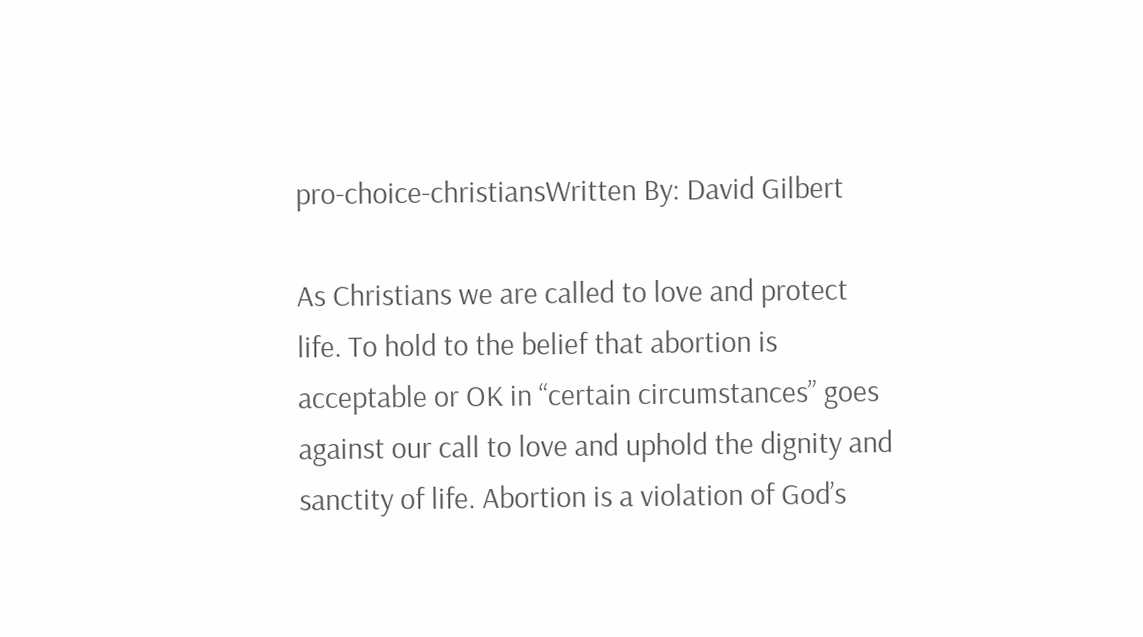pro-choice-christiansWritten By: David Gilbert

As Christians we are called to love and protect life. To hold to the belief that abortion is acceptable or OK in “certain circumstances” goes against our call to love and uphold the dignity and sanctity of life. Abortion is a violation of God’s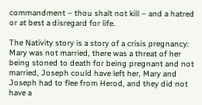commandment – thou shalt not kill – and a hatred or at best a disregard for life.

The Nativity story is a story of a crisis pregnancy: Mary was not married, there was a threat of her being stoned to death for being pregnant and not married, Joseph could have left her, Mary and Joseph had to flee from Herod, and they did not have a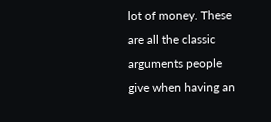lot of money. These are all the classic arguments people give when having an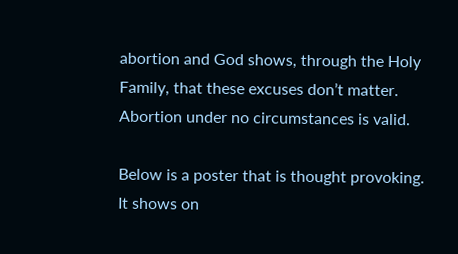abortion and God shows, through the Holy Family, that these excuses don’t matter. Abortion under no circumstances is valid.

Below is a poster that is thought provoking. It shows on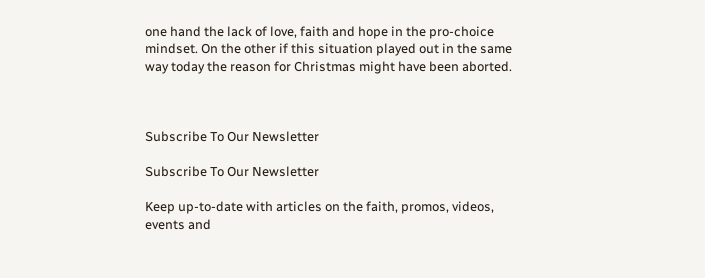one hand the lack of love, faith and hope in the pro-choice mindset. On the other if this situation played out in the same way today the reason for Christmas might have been aborted.



Subscribe To Our Newsletter

Subscribe To Our Newsletter

Keep up-to-date with articles on the faith, promos, videos, events and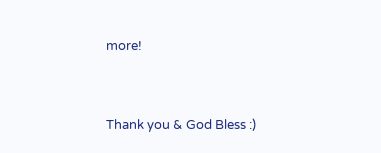more!


Thank you & God Bless :)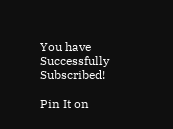You have Successfully Subscribed!

Pin It on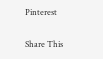Pinterest

Share This